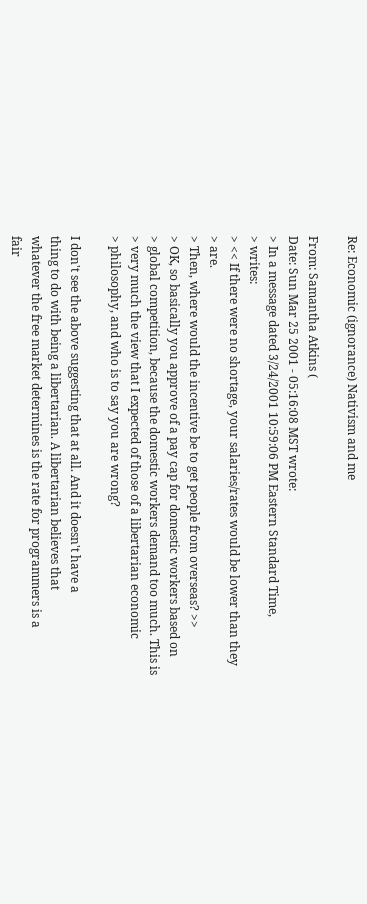Re: Economic (ignorance) Nativism and me

From: Samantha Atkins (
Date: Sun Mar 25 2001 - 05:16:08 MST wrote:
> In a message dated 3/24/2001 10:59:06 PM Eastern Standard Time,
> writes:
> << If there were no shortage, your salaries/rates would be lower than they
> are.
> Then, where would the incentive be to get people from overseas? >>
> OK, so basically you approve of a pay cap for domestic workers based on
> global competition, because the domestic workers demand too much. This is
> very much the view that I expected of those of a libertarian economic
> philosophy, and who is to say you are wrong?

I don't see the above suggesting that at all. And it doesn't have a
thing to do with being a libertarian. A libertarian believes that
whatever the free market determines is the rate for programmers is a
fair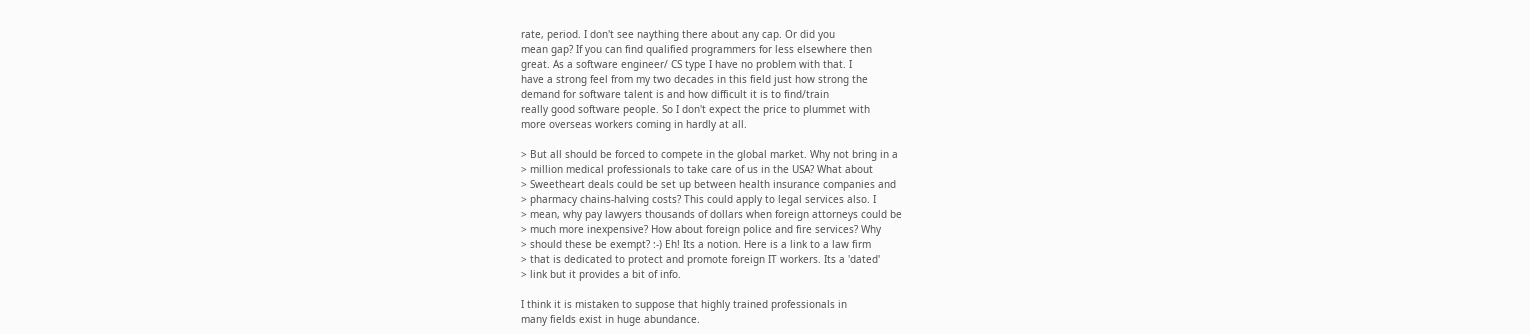rate, period. I don't see naything there about any cap. Or did you
mean gap? If you can find qualified programmers for less elsewhere then
great. As a software engineer/ CS type I have no problem with that. I
have a strong feel from my two decades in this field just how strong the
demand for software talent is and how difficult it is to find/train
really good software people. So I don't expect the price to plummet with
more overseas workers coming in hardly at all.

> But all should be forced to compete in the global market. Why not bring in a
> million medical professionals to take care of us in the USA? What about
> Sweetheart deals could be set up between health insurance companies and
> pharmacy chains-halving costs? This could apply to legal services also. I
> mean, why pay lawyers thousands of dollars when foreign attorneys could be
> much more inexpensive? How about foreign police and fire services? Why
> should these be exempt? :-) Eh! Its a notion. Here is a link to a law firm
> that is dedicated to protect and promote foreign IT workers. Its a 'dated'
> link but it provides a bit of info.

I think it is mistaken to suppose that highly trained professionals in
many fields exist in huge abundance.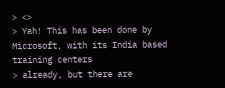> <>
> Yah! This has been done by Microsoft, with its India based training centers
> already, but there are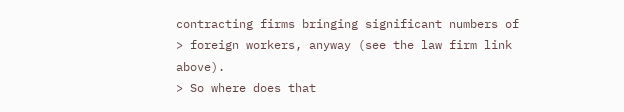contracting firms bringing significant numbers of
> foreign workers, anyway (see the law firm link above).
> So where does that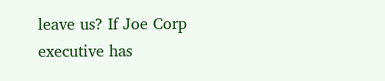leave us? If Joe Corp executive has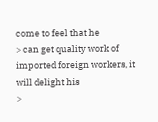come to feel that he
> can get quality work of imported foreign workers, it will delight his
>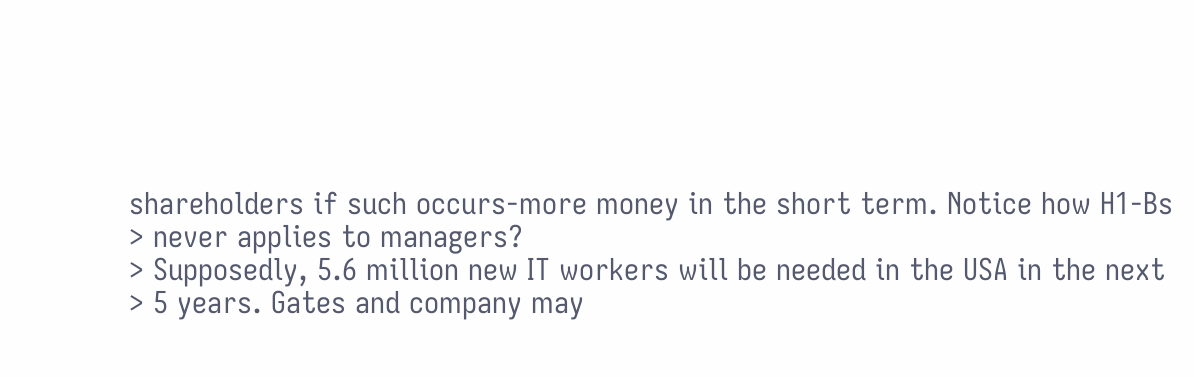shareholders if such occurs-more money in the short term. Notice how H1-Bs
> never applies to managers?
> Supposedly, 5.6 million new IT workers will be needed in the USA in the next
> 5 years. Gates and company may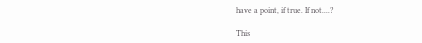have a point, if true. If not....?

This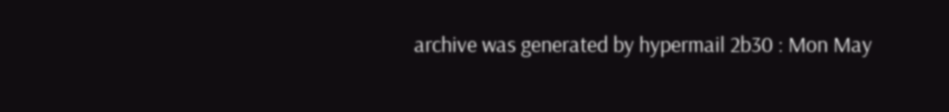archive was generated by hypermail 2b30 : Mon May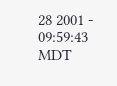28 2001 - 09:59:43 MDT